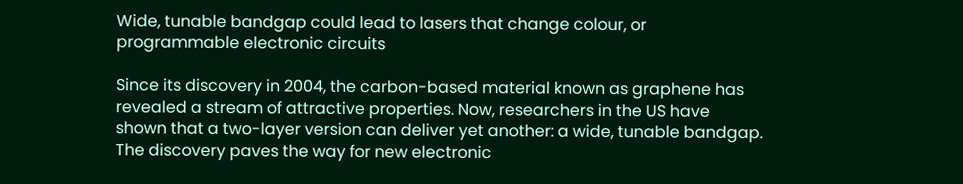Wide, tunable bandgap could lead to lasers that change colour, or programmable electronic circuits

Since its discovery in 2004, the carbon-based material known as graphene has revealed a stream of attractive properties. Now, researchers in the US have shown that a two-layer version can deliver yet another: a wide, tunable bandgap. The discovery paves the way for new electronic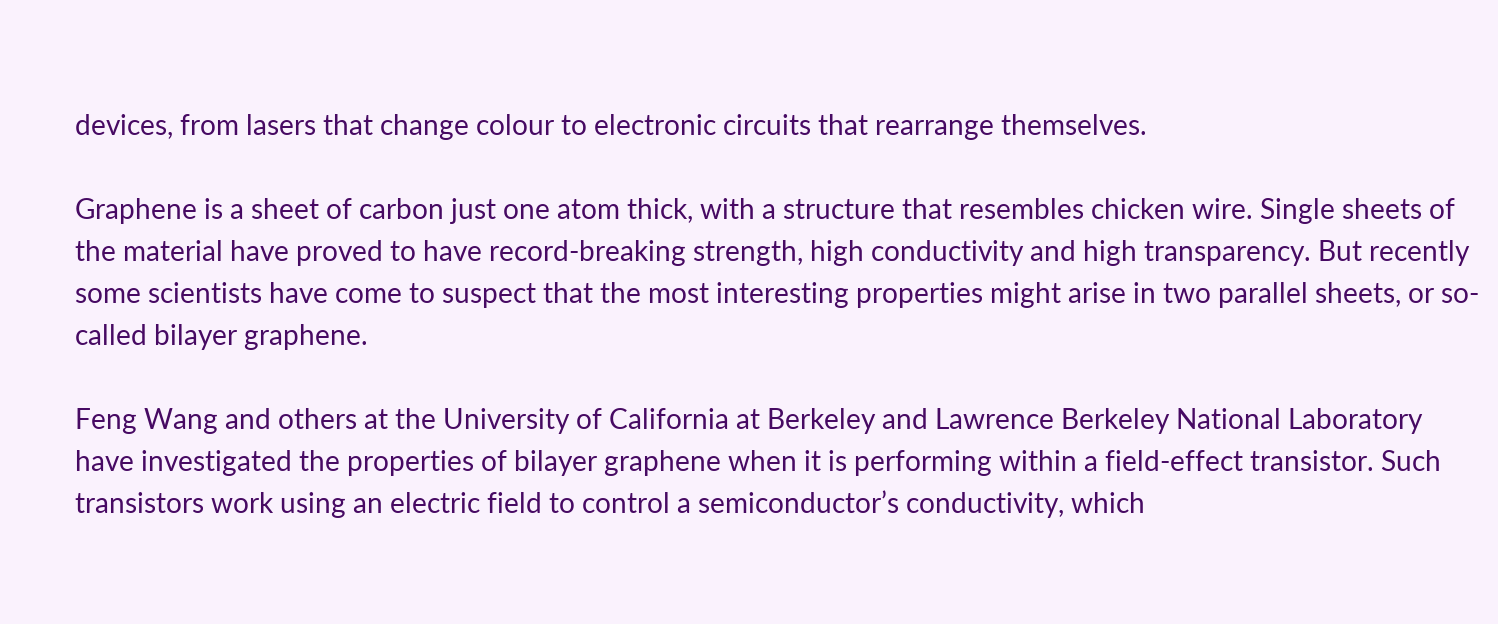devices, from lasers that change colour to electronic circuits that rearrange themselves.

Graphene is a sheet of carbon just one atom thick, with a structure that resembles chicken wire. Single sheets of the material have proved to have record-breaking strength, high conductivity and high transparency. But recently some scientists have come to suspect that the most interesting properties might arise in two parallel sheets, or so-called bilayer graphene.

Feng Wang and others at the University of California at Berkeley and Lawrence Berkeley National Laboratory have investigated the properties of bilayer graphene when it is performing within a field-effect transistor. Such transistors work using an electric field to control a semiconductor’s conductivity, which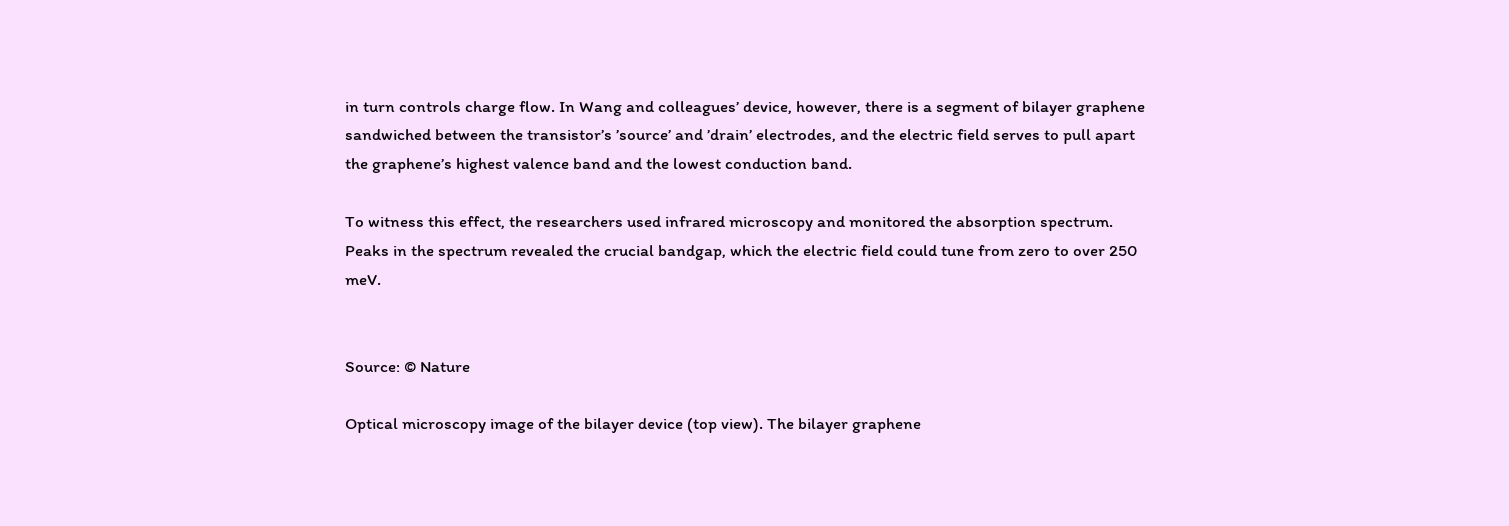in turn controls charge flow. In Wang and colleagues’ device, however, there is a segment of bilayer graphene sandwiched between the transistor’s ’source’ and ’drain’ electrodes, and the electric field serves to pull apart the graphene’s highest valence band and the lowest conduction band.

To witness this effect, the researchers used infrared microscopy and monitored the absorption spectrum. Peaks in the spectrum revealed the crucial bandgap, which the electric field could tune from zero to over 250 meV.


Source: © Nature

Optical microscopy image of the bilayer device (top view). The bilayer graphene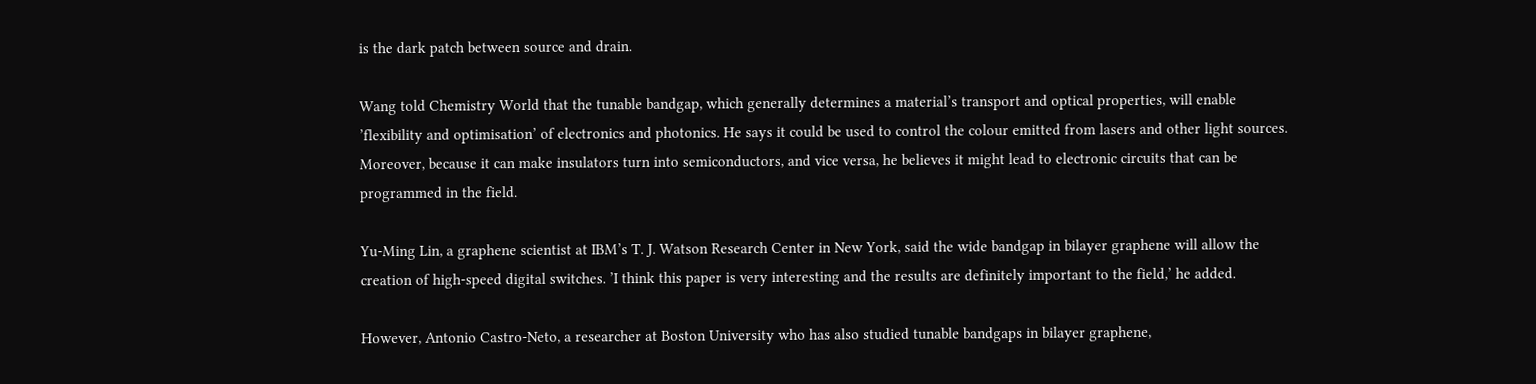is the dark patch between source and drain.

Wang told Chemistry World that the tunable bandgap, which generally determines a material’s transport and optical properties, will enable ’flexibility and optimisation’ of electronics and photonics. He says it could be used to control the colour emitted from lasers and other light sources. Moreover, because it can make insulators turn into semiconductors, and vice versa, he believes it might lead to electronic circuits that can be programmed in the field.

Yu-Ming Lin, a graphene scientist at IBM’s T. J. Watson Research Center in New York, said the wide bandgap in bilayer graphene will allow the creation of high-speed digital switches. ’I think this paper is very interesting and the results are definitely important to the field,’ he added.

However, Antonio Castro-Neto, a researcher at Boston University who has also studied tunable bandgaps in bilayer graphene,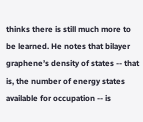thinks there is still much more to be learned. He notes that bilayer graphene’s density of states -- that is, the number of energy states available for occupation -- is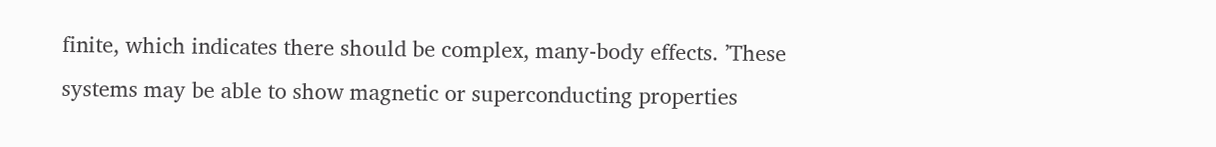finite, which indicates there should be complex, many-body effects. ’These systems may be able to show magnetic or superconducting properties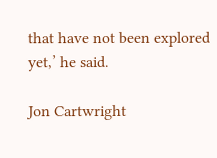that have not been explored yet,’ he said.

Jon Cartwright